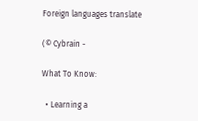Foreign languages translate

(© Cybrain -

What To Know:

  • Learning a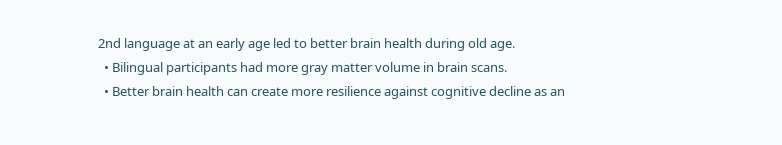2nd language at an early age led to better brain health during old age.
  • Bilingual participants had more gray matter volume in brain scans.
  • Better brain health can create more resilience against cognitive decline as an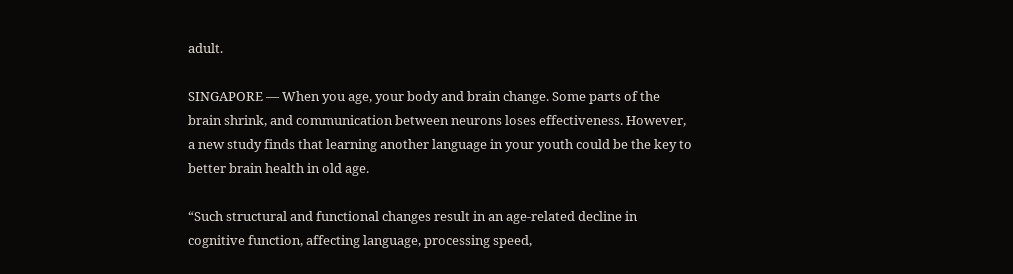adult.

SINGAPORE — When you age, your body and brain change. Some parts of the brain shrink, and communication between neurons loses effectiveness. However, a new study finds that learning another language in your youth could be the key to better brain health in old age.

“Such structural and functional changes result in an age-related decline in cognitive function, affecting language, processing speed,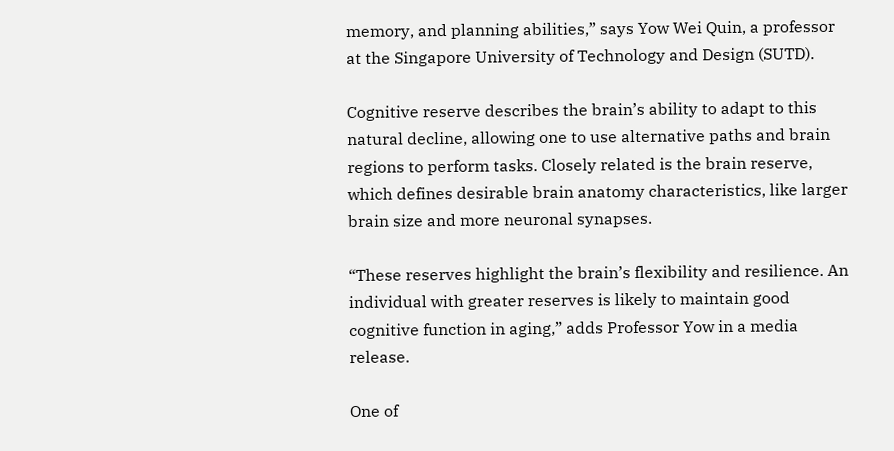memory, and planning abilities,” says Yow Wei Quin, a professor at the Singapore University of Technology and Design (SUTD).

Cognitive reserve describes the brain’s ability to adapt to this natural decline, allowing one to use alternative paths and brain regions to perform tasks. Closely related is the brain reserve, which defines desirable brain anatomy characteristics, like larger brain size and more neuronal synapses.

“These reserves highlight the brain’s flexibility and resilience. An individual with greater reserves is likely to maintain good cognitive function in aging,” adds Professor Yow in a media release.

One of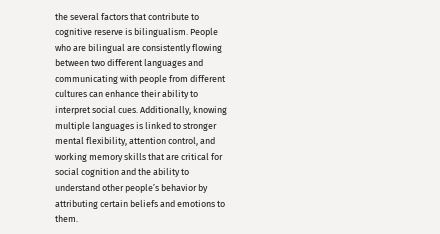the several factors that contribute to cognitive reserve is bilingualism. People who are bilingual are consistently flowing between two different languages and communicating with people from different cultures can enhance their ability to interpret social cues. Additionally, knowing multiple languages is linked to stronger mental flexibility, attention control, and working memory skills that are critical for social cognition and the ability to understand other people’s behavior by attributing certain beliefs and emotions to them.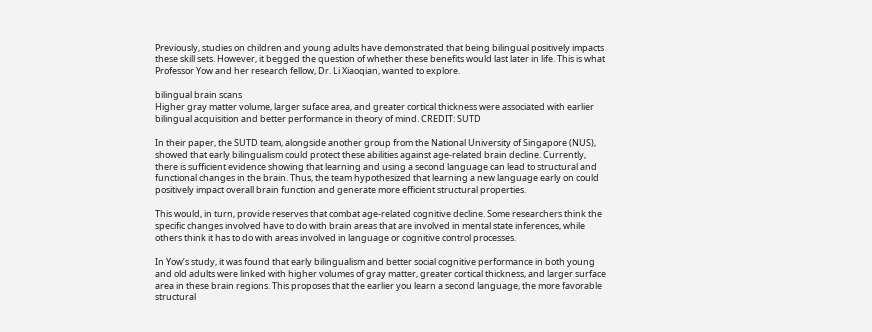Previously, studies on children and young adults have demonstrated that being bilingual positively impacts these skill sets. However, it begged the question of whether these benefits would last later in life. This is what Professor Yow and her research fellow, Dr. Li Xiaoqian, wanted to explore.

bilingual brain scans
Higher gray matter volume, larger suface area, and greater cortical thickness were associated with earlier bilingual acquisition and better performance in theory of mind. CREDIT: SUTD

In their paper, the SUTD team, alongside another group from the National University of Singapore (NUS), showed that early bilingualism could protect these abilities against age-related brain decline. Currently, there is sufficient evidence showing that learning and using a second language can lead to structural and functional changes in the brain. Thus, the team hypothesized that learning a new language early on could positively impact overall brain function and generate more efficient structural properties.

This would, in turn, provide reserves that combat age-related cognitive decline. Some researchers think the specific changes involved have to do with brain areas that are involved in mental state inferences, while others think it has to do with areas involved in language or cognitive control processes.

In Yow’s study, it was found that early bilingualism and better social cognitive performance in both young and old adults were linked with higher volumes of gray matter, greater cortical thickness, and larger surface area in these brain regions. This proposes that the earlier you learn a second language, the more favorable structural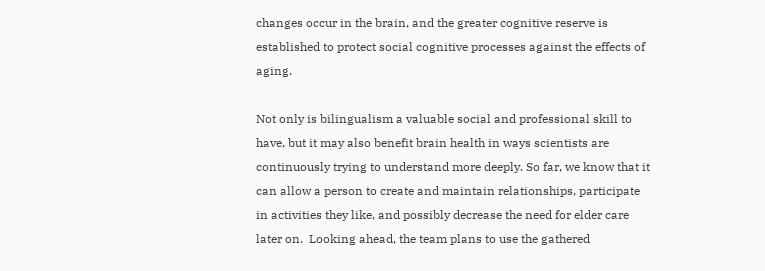changes occur in the brain, and the greater cognitive reserve is established to protect social cognitive processes against the effects of aging.

Not only is bilingualism a valuable social and professional skill to have, but it may also benefit brain health in ways scientists are continuously trying to understand more deeply. So far, we know that it can allow a person to create and maintain relationships, participate in activities they like, and possibly decrease the need for elder care later on.  Looking ahead, the team plans to use the gathered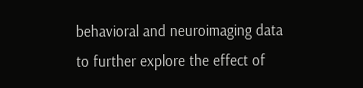behavioral and neuroimaging data to further explore the effect of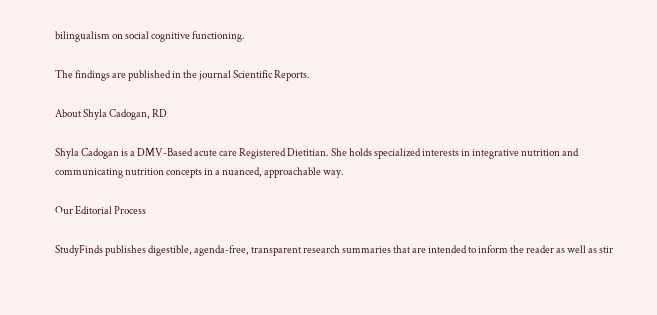bilingualism on social cognitive functioning.

The findings are published in the journal Scientific Reports.

About Shyla Cadogan, RD

Shyla Cadogan is a DMV-Based acute care Registered Dietitian. She holds specialized interests in integrative nutrition and communicating nutrition concepts in a nuanced, approachable way.

Our Editorial Process

StudyFinds publishes digestible, agenda-free, transparent research summaries that are intended to inform the reader as well as stir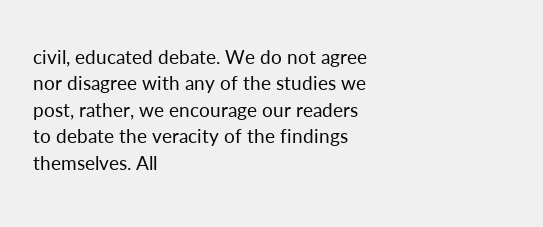civil, educated debate. We do not agree nor disagree with any of the studies we post, rather, we encourage our readers to debate the veracity of the findings themselves. All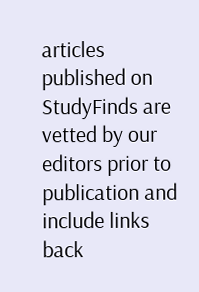articles published on StudyFinds are vetted by our editors prior to publication and include links back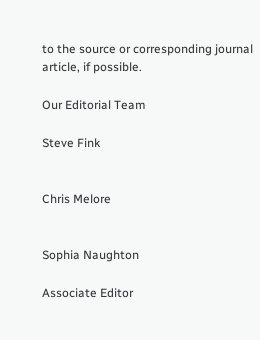to the source or corresponding journal article, if possible.

Our Editorial Team

Steve Fink


Chris Melore


Sophia Naughton

Associate Editor